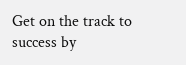Get on the track to success by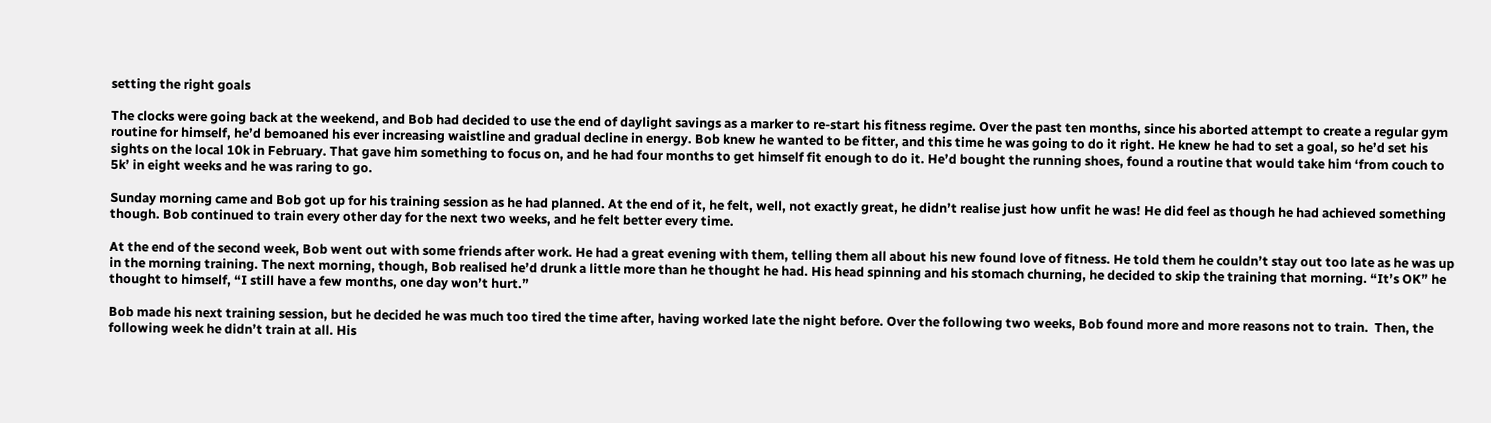setting the right goals

The clocks were going back at the weekend, and Bob had decided to use the end of daylight savings as a marker to re-start his fitness regime. Over the past ten months, since his aborted attempt to create a regular gym routine for himself, he’d bemoaned his ever increasing waistline and gradual decline in energy. Bob knew he wanted to be fitter, and this time he was going to do it right. He knew he had to set a goal, so he’d set his sights on the local 10k in February. That gave him something to focus on, and he had four months to get himself fit enough to do it. He’d bought the running shoes, found a routine that would take him ‘from couch to 5k’ in eight weeks and he was raring to go.

Sunday morning came and Bob got up for his training session as he had planned. At the end of it, he felt, well, not exactly great, he didn’t realise just how unfit he was! He did feel as though he had achieved something though. Bob continued to train every other day for the next two weeks, and he felt better every time.

At the end of the second week, Bob went out with some friends after work. He had a great evening with them, telling them all about his new found love of fitness. He told them he couldn’t stay out too late as he was up in the morning training. The next morning, though, Bob realised he’d drunk a little more than he thought he had. His head spinning and his stomach churning, he decided to skip the training that morning. “It’s OK” he thought to himself, “I still have a few months, one day won’t hurt.”

Bob made his next training session, but he decided he was much too tired the time after, having worked late the night before. Over the following two weeks, Bob found more and more reasons not to train.  Then, the following week he didn’t train at all. His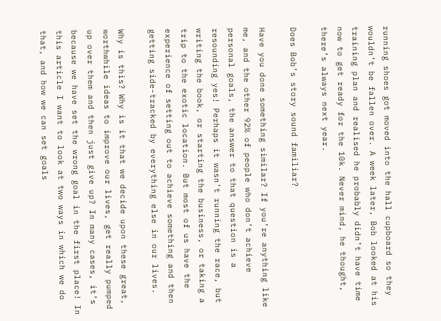running shoes got moved into the hall cupboard so they wouldn’t be fallen over. A week later, Bob looked at his training plan and realised he probably didn’t have time now to get ready for the 10k. Never mind, he thought, there’s always next year.

Does Bob’s story sound familiar?

Have you done something similar? If you’re anything like me, and the other 92% of people who don’t achieve personal goals, the answer to that question is a resounding yes! Perhaps it wasn’t running the race, but writing the book, or starting the business, or taking a trip to the exotic location. But most of us have the experience of setting out to achieve something and then getting side-tracked by everything else in our lives.

Why is this? Why is it that we decide upon these great, worthwhile ideas to improve our lives, get really pumped up over them and then just give up? In many cases, it’s because we have set the wrong goal in the first place! In this article I want to look at two ways in which we do that, and how we can set goals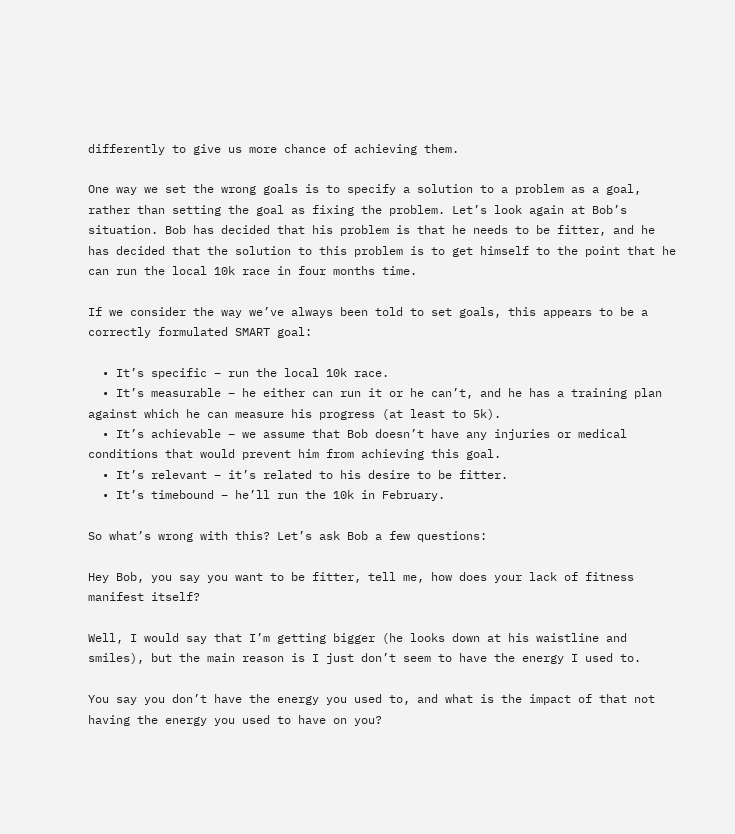differently to give us more chance of achieving them.

One way we set the wrong goals is to specify a solution to a problem as a goal, rather than setting the goal as fixing the problem. Let’s look again at Bob’s situation. Bob has decided that his problem is that he needs to be fitter, and he has decided that the solution to this problem is to get himself to the point that he can run the local 10k race in four months time.

If we consider the way we’ve always been told to set goals, this appears to be a correctly formulated SMART goal:

  • It’s specific – run the local 10k race.
  • It’s measurable – he either can run it or he can’t, and he has a training plan against which he can measure his progress (at least to 5k).
  • It’s achievable – we assume that Bob doesn’t have any injuries or medical conditions that would prevent him from achieving this goal.
  • It’s relevant – it’s related to his desire to be fitter.
  • It’s timebound – he’ll run the 10k in February.

So what’s wrong with this? Let’s ask Bob a few questions:

Hey Bob, you say you want to be fitter, tell me, how does your lack of fitness manifest itself?

Well, I would say that I’m getting bigger (he looks down at his waistline and smiles), but the main reason is I just don’t seem to have the energy I used to.

You say you don’t have the energy you used to, and what is the impact of that not having the energy you used to have on you?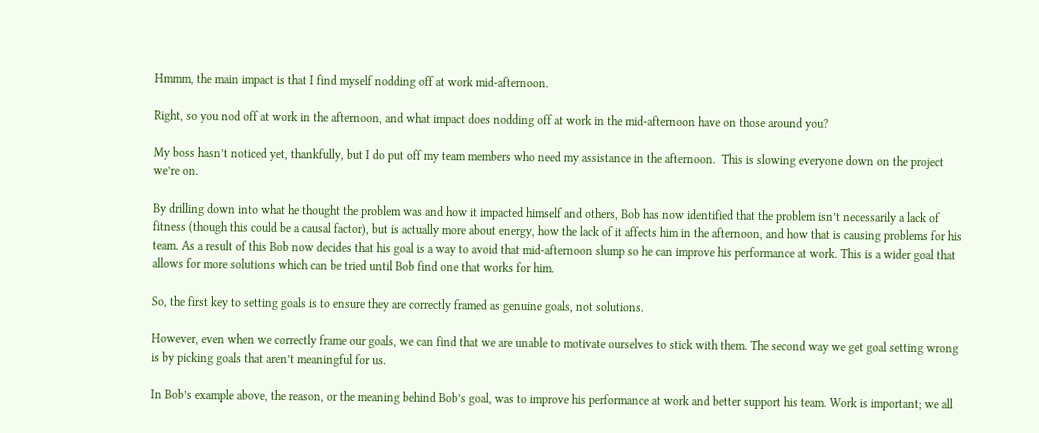Hmmm, the main impact is that I find myself nodding off at work mid-afternoon.

Right, so you nod off at work in the afternoon, and what impact does nodding off at work in the mid-afternoon have on those around you?

My boss hasn’t noticed yet, thankfully, but I do put off my team members who need my assistance in the afternoon.  This is slowing everyone down on the project we’re on.

By drilling down into what he thought the problem was and how it impacted himself and others, Bob has now identified that the problem isn’t necessarily a lack of fitness (though this could be a causal factor), but is actually more about energy, how the lack of it affects him in the afternoon, and how that is causing problems for his team. As a result of this Bob now decides that his goal is a way to avoid that mid-afternoon slump so he can improve his performance at work. This is a wider goal that allows for more solutions which can be tried until Bob find one that works for him.

So, the first key to setting goals is to ensure they are correctly framed as genuine goals, not solutions.

However, even when we correctly frame our goals, we can find that we are unable to motivate ourselves to stick with them. The second way we get goal setting wrong is by picking goals that aren’t meaningful for us.

In Bob’s example above, the reason, or the meaning behind Bob’s goal, was to improve his performance at work and better support his team. Work is important; we all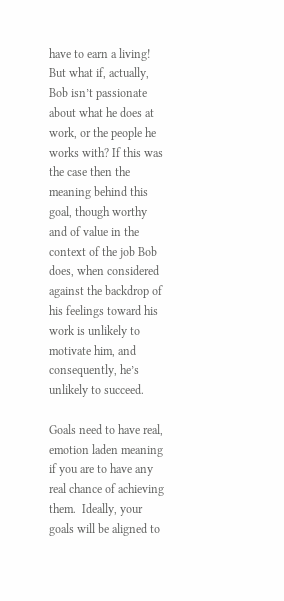have to earn a living! But what if, actually, Bob isn’t passionate about what he does at work, or the people he works with? If this was the case then the meaning behind this goal, though worthy and of value in the context of the job Bob does, when considered against the backdrop of his feelings toward his work is unlikely to motivate him, and consequently, he’s unlikely to succeed.

Goals need to have real, emotion laden meaning if you are to have any real chance of achieving them.  Ideally, your goals will be aligned to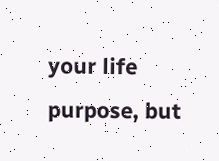your life purpose, but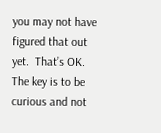you may not have figured that out yet.  That’s OK. The key is to be curious and not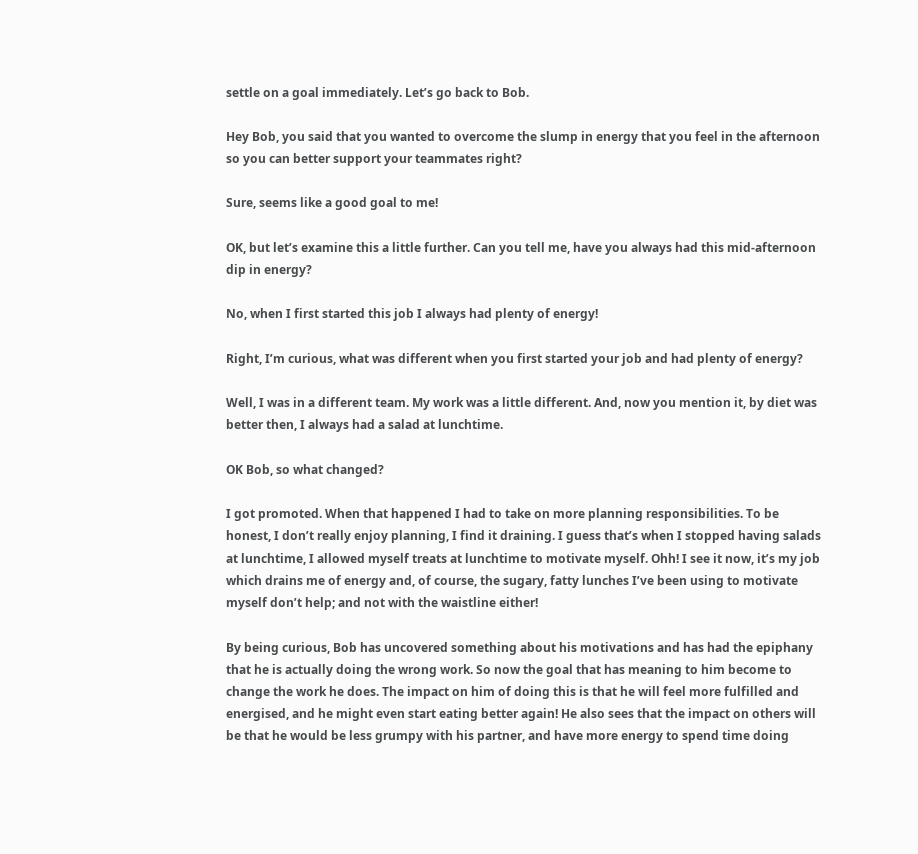settle on a goal immediately. Let’s go back to Bob.

Hey Bob, you said that you wanted to overcome the slump in energy that you feel in the afternoon so you can better support your teammates right?

Sure, seems like a good goal to me!

OK, but let’s examine this a little further. Can you tell me, have you always had this mid-afternoon dip in energy?

No, when I first started this job I always had plenty of energy!

Right, I’m curious, what was different when you first started your job and had plenty of energy?

Well, I was in a different team. My work was a little different. And, now you mention it, by diet was better then, I always had a salad at lunchtime.

OK Bob, so what changed?

I got promoted. When that happened I had to take on more planning responsibilities. To be honest, I don’t really enjoy planning, I find it draining. I guess that’s when I stopped having salads at lunchtime, I allowed myself treats at lunchtime to motivate myself. Ohh! I see it now, it’s my job which drains me of energy and, of course, the sugary, fatty lunches I’ve been using to motivate myself don’t help; and not with the waistline either!

By being curious, Bob has uncovered something about his motivations and has had the epiphany that he is actually doing the wrong work. So now the goal that has meaning to him become to change the work he does. The impact on him of doing this is that he will feel more fulfilled and energised, and he might even start eating better again! He also sees that the impact on others will be that he would be less grumpy with his partner, and have more energy to spend time doing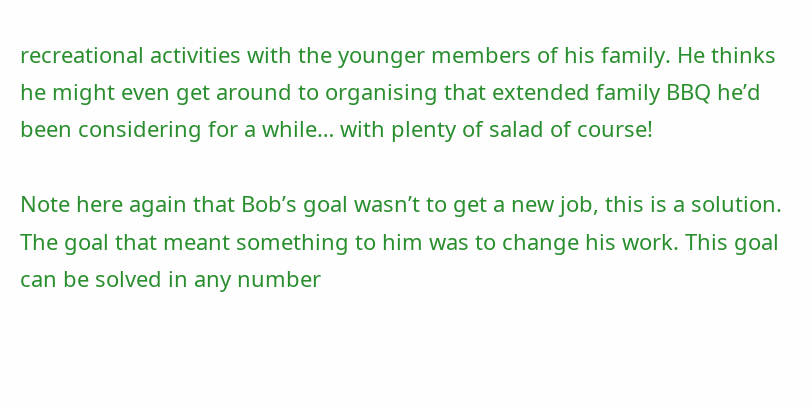recreational activities with the younger members of his family. He thinks he might even get around to organising that extended family BBQ he’d been considering for a while… with plenty of salad of course!

Note here again that Bob’s goal wasn’t to get a new job, this is a solution. The goal that meant something to him was to change his work. This goal can be solved in any number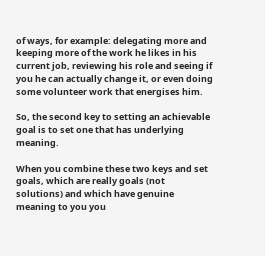of ways, for example: delegating more and keeping more of the work he likes in his current job, reviewing his role and seeing if you he can actually change it, or even doing some volunteer work that energises him.

So, the second key to setting an achievable goal is to set one that has underlying meaning.

When you combine these two keys and set goals, which are really goals (not solutions) and which have genuine meaning to you you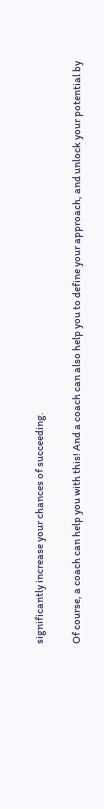significantly increase your chances of succeeding.

Of course, a coach can help you with this! And a coach can also help you to define your approach, and unlock your potential by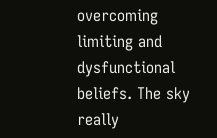overcoming limiting and dysfunctional beliefs. The sky really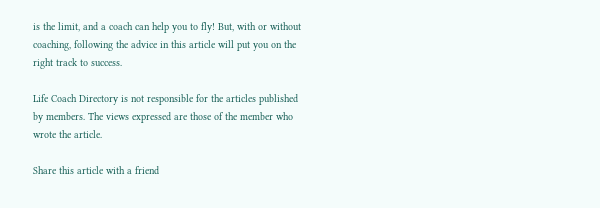is the limit, and a coach can help you to fly! But, with or without coaching, following the advice in this article will put you on the right track to success.

Life Coach Directory is not responsible for the articles published by members. The views expressed are those of the member who wrote the article.

Share this article with a friend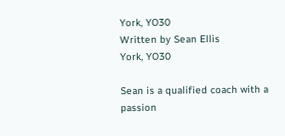York, YO30
Written by Sean Ellis
York, YO30

Sean is a qualified coach with a passion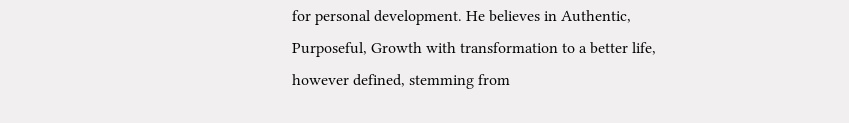for personal development. He believes in Authentic, Purposeful, Growth with transformation to a better life, however defined, stemming from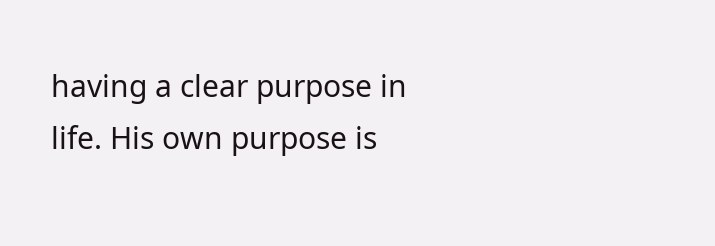having a clear purpose in life. His own purpose is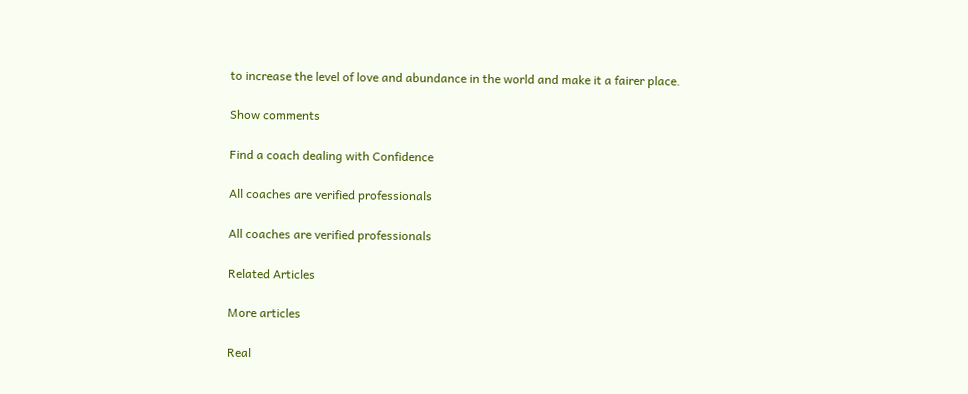to increase the level of love and abundance in the world and make it a fairer place.

Show comments

Find a coach dealing with Confidence

All coaches are verified professionals

All coaches are verified professionals

Related Articles

More articles

Real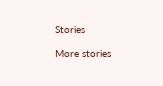Stories

More stories